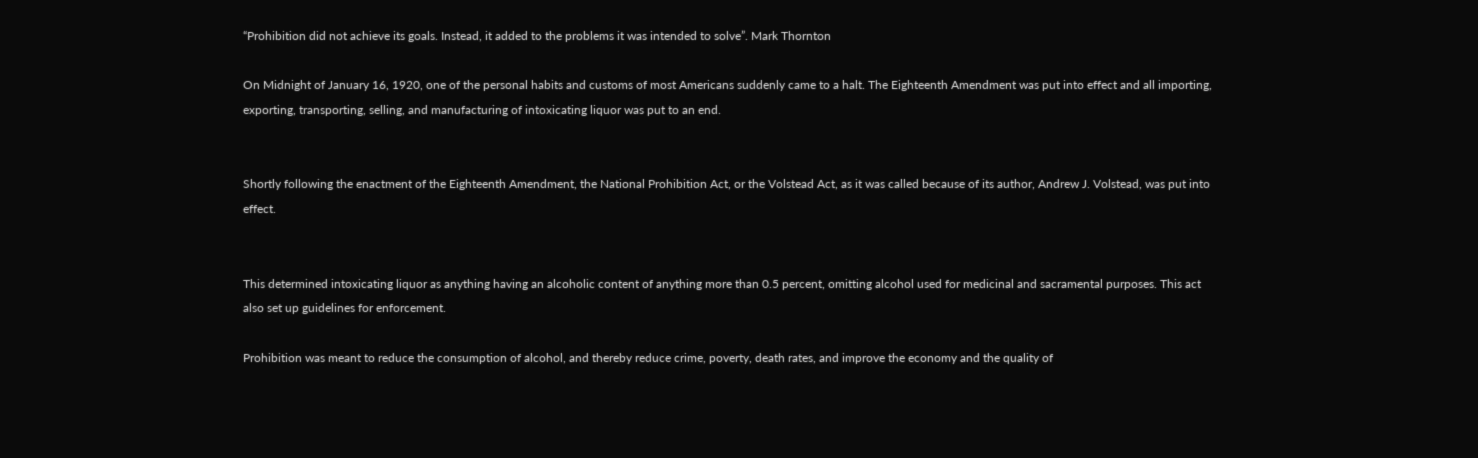“Prohibition did not achieve its goals. Instead, it added to the problems it was intended to solve”. Mark Thornton

On Midnight of January 16, 1920, one of the personal habits and customs of most Americans suddenly came to a halt. The Eighteenth Amendment was put into effect and all importing, exporting, transporting, selling, and manufacturing of intoxicating liquor was put to an end.


Shortly following the enactment of the Eighteenth Amendment, the National Prohibition Act, or the Volstead Act, as it was called because of its author, Andrew J. Volstead, was put into effect.


This determined intoxicating liquor as anything having an alcoholic content of anything more than 0.5 percent, omitting alcohol used for medicinal and sacramental purposes. This act also set up guidelines for enforcement.

Prohibition was meant to reduce the consumption of alcohol, and thereby reduce crime, poverty, death rates, and improve the economy and the quality of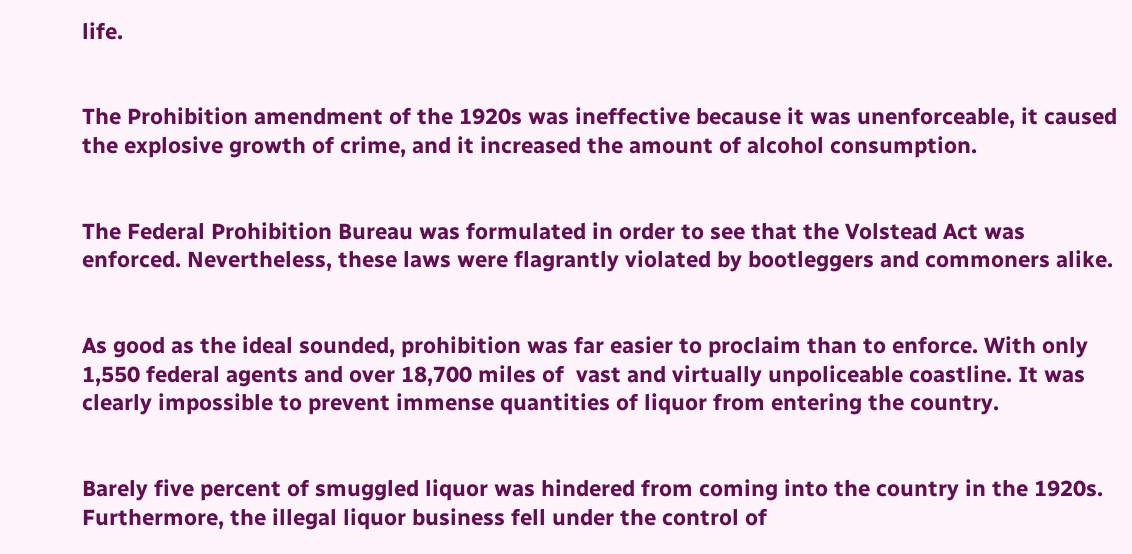life.


The Prohibition amendment of the 1920s was ineffective because it was unenforceable, it caused the explosive growth of crime, and it increased the amount of alcohol consumption.


The Federal Prohibition Bureau was formulated in order to see that the Volstead Act was enforced. Nevertheless, these laws were flagrantly violated by bootleggers and commoners alike.


As good as the ideal sounded, prohibition was far easier to proclaim than to enforce. With only 1,550 federal agents and over 18,700 miles of  vast and virtually unpoliceable coastline. It was clearly impossible to prevent immense quantities of liquor from entering the country.


Barely five percent of smuggled liquor was hindered from coming into the country in the 1920s. Furthermore, the illegal liquor business fell under the control of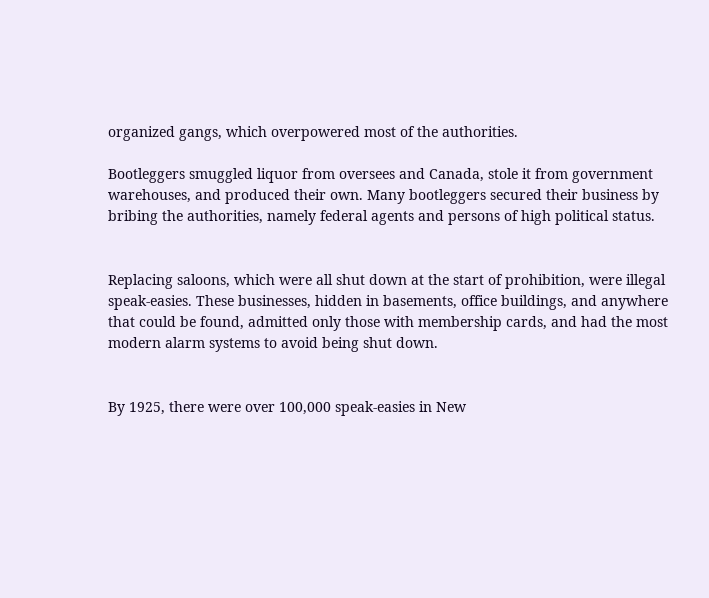organized gangs, which overpowered most of the authorities.

Bootleggers smuggled liquor from oversees and Canada, stole it from government warehouses, and produced their own. Many bootleggers secured their business by bribing the authorities, namely federal agents and persons of high political status.


Replacing saloons, which were all shut down at the start of prohibition, were illegal speak-easies. These businesses, hidden in basements, office buildings, and anywhere that could be found, admitted only those with membership cards, and had the most modern alarm systems to avoid being shut down.


By 1925, there were over 100,000 speak-easies in New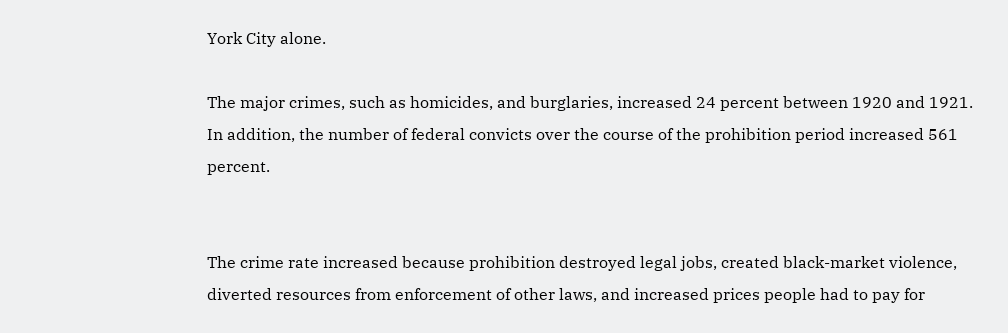York City alone.

The major crimes, such as homicides, and burglaries, increased 24 percent between 1920 and 1921. In addition, the number of federal convicts over the course of the prohibition period increased 561 percent.


The crime rate increased because prohibition destroyed legal jobs, created black-market violence, diverted resources from enforcement of other laws, and increased prices people had to pay for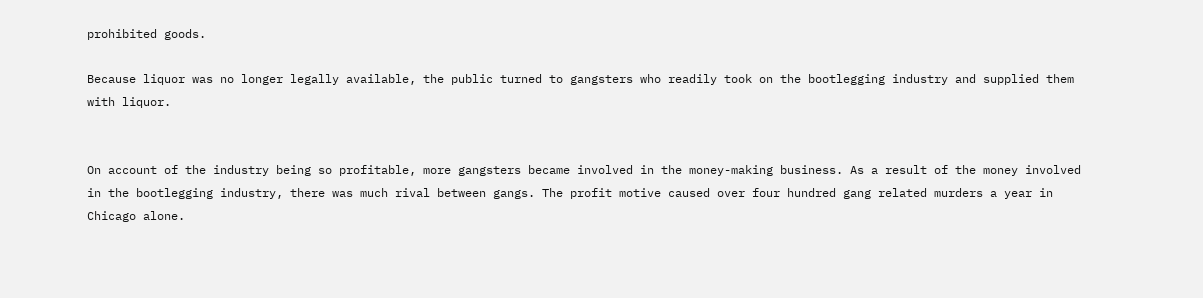prohibited goods.

Because liquor was no longer legally available, the public turned to gangsters who readily took on the bootlegging industry and supplied them with liquor.


On account of the industry being so profitable, more gangsters became involved in the money-making business. As a result of the money involved in the bootlegging industry, there was much rival between gangs. The profit motive caused over four hundred gang related murders a year in Chicago alone.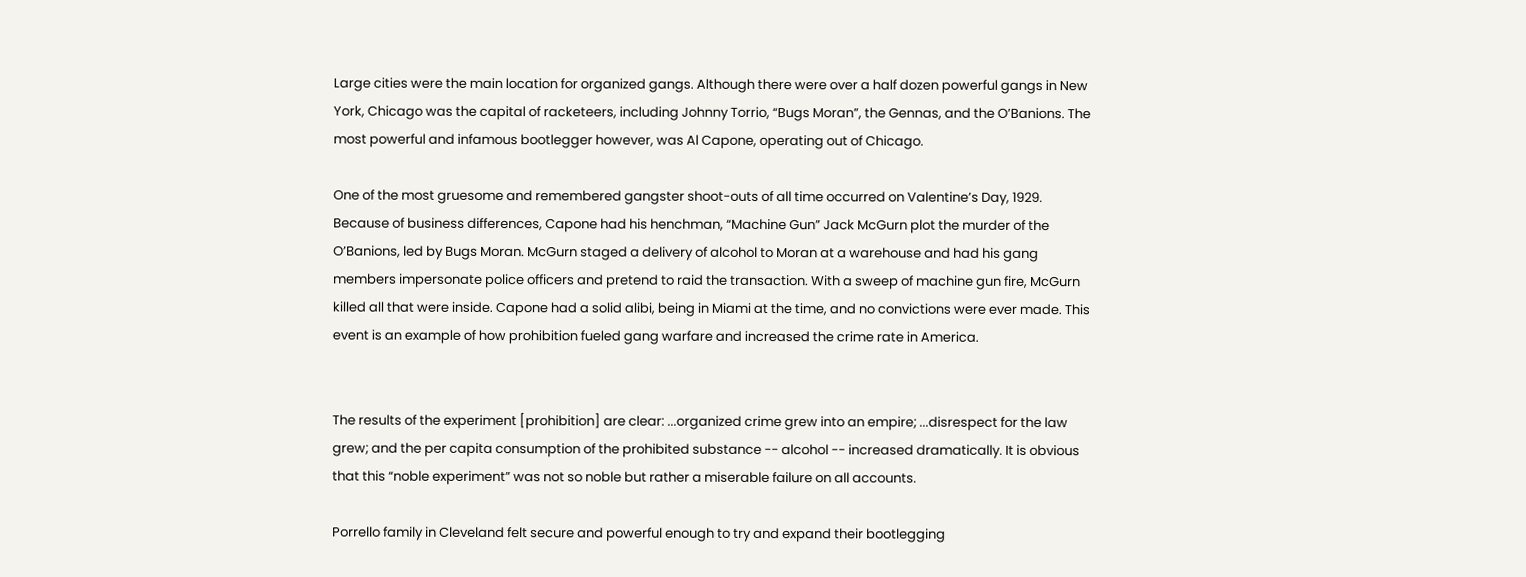Large cities were the main location for organized gangs. Although there were over a half dozen powerful gangs in New York, Chicago was the capital of racketeers, including Johnny Torrio, “Bugs Moran”, the Gennas, and the O’Banions. The most powerful and infamous bootlegger however, was Al Capone, operating out of Chicago.

One of the most gruesome and remembered gangster shoot-outs of all time occurred on Valentine’s Day, 1929. Because of business differences, Capone had his henchman, “Machine Gun” Jack McGurn plot the murder of the O’Banions, led by Bugs Moran. McGurn staged a delivery of alcohol to Moran at a warehouse and had his gang members impersonate police officers and pretend to raid the transaction. With a sweep of machine gun fire, McGurn killed all that were inside. Capone had a solid alibi, being in Miami at the time, and no convictions were ever made. This event is an example of how prohibition fueled gang warfare and increased the crime rate in America.


The results of the experiment [prohibition] are clear: ...organized crime grew into an empire; ...disrespect for the law grew; and the per capita consumption of the prohibited substance -- alcohol -- increased dramatically. It is obvious that this “noble experiment” was not so noble but rather a miserable failure on all accounts.

Porrello family in Cleveland felt secure and powerful enough to try and expand their bootlegging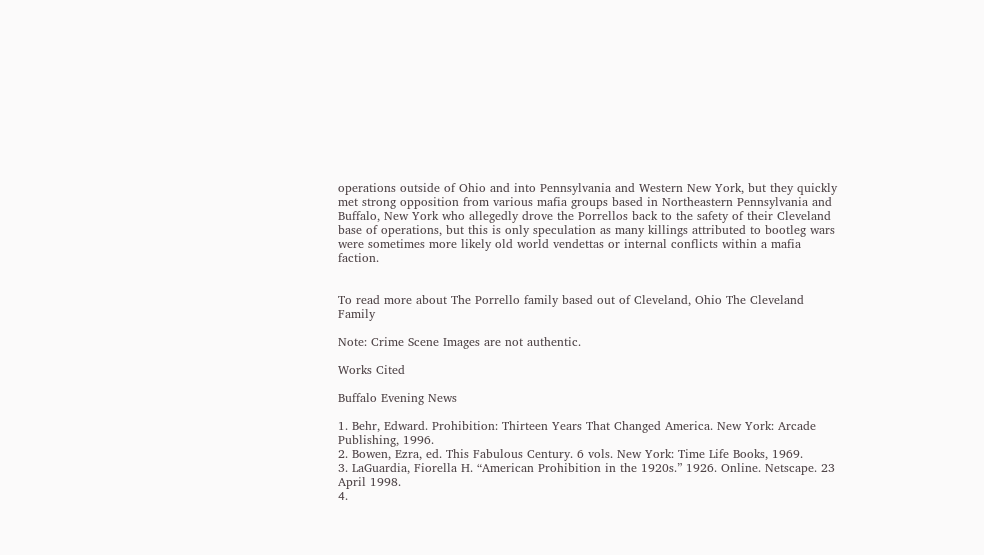operations outside of Ohio and into Pennsylvania and Western New York, but they quickly met strong opposition from various mafia groups based in Northeastern Pennsylvania and Buffalo, New York who allegedly drove the Porrellos back to the safety of their Cleveland base of operations, but this is only speculation as many killings attributed to bootleg wars were sometimes more likely old world vendettas or internal conflicts within a mafia faction.


To read more about The Porrello family based out of Cleveland, Ohio The Cleveland Family

Note: Crime Scene Images are not authentic.

Works Cited

Buffalo Evening News

1. Behr, Edward. Prohibition: Thirteen Years That Changed America. New York: Arcade Publishing, 1996.
2. Bowen, Ezra, ed. This Fabulous Century. 6 vols. New York: Time Life Books, 1969.
3. LaGuardia, Fiorella H. “American Prohibition in the 1920s.” 1926. Online. Netscape. 23 April 1998.
4.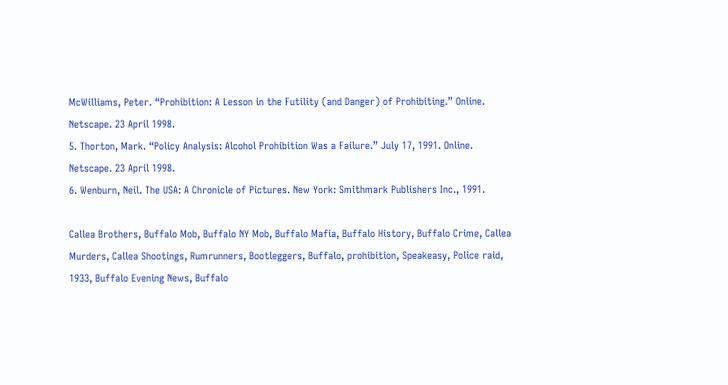McWilliams, Peter. “Prohibition: A Lesson in the Futility (and Danger) of Prohibiting.” Online. Netscape. 23 April 1998.
5. Thorton, Mark. “Policy Analysis: Alcohol Prohibition Was a Failure.” July 17, 1991. Online. Netscape. 23 April 1998.
6. Wenburn, Neil. The USA: A Chronicle of Pictures. New York: Smithmark Publishers Inc., 1991.

Callea Brothers, Buffalo Mob, Buffalo NY Mob, Buffalo Mafia, Buffalo History, Buffalo Crime, Callea Murders, Callea Shootings, Rumrunners, Bootleggers, Buffalo, prohibition, Speakeasy, Police raid, 1933, Buffalo Evening News, Buffalo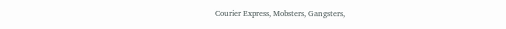Courier Express, Mobsters, Gangsters,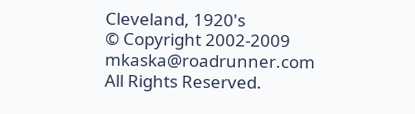Cleveland, 1920's
© Copyright 2002-2009 mkaska@roadrunner.com All Rights Reserved.